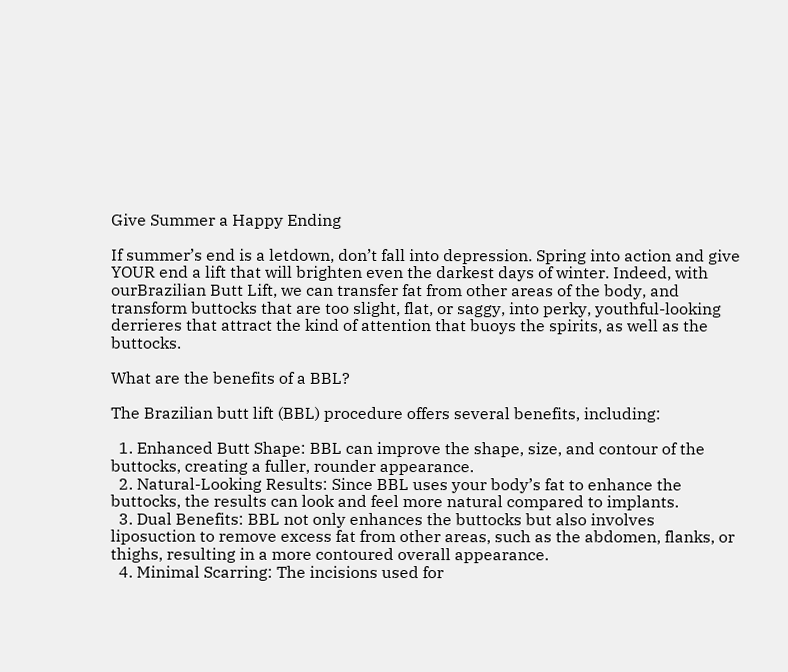Give Summer a Happy Ending

If summer’s end is a letdown, don’t fall into depression. Spring into action and give YOUR end a lift that will brighten even the darkest days of winter. Indeed, with ourBrazilian Butt Lift, we can transfer fat from other areas of the body, and transform buttocks that are too slight, flat, or saggy, into perky, youthful-looking derrieres that attract the kind of attention that buoys the spirits, as well as the buttocks.

What are the benefits of a BBL?

The Brazilian butt lift (BBL) procedure offers several benefits, including:

  1. Enhanced Butt Shape: BBL can improve the shape, size, and contour of the buttocks, creating a fuller, rounder appearance.
  2. Natural-Looking Results: Since BBL uses your body’s fat to enhance the buttocks, the results can look and feel more natural compared to implants.
  3. Dual Benefits: BBL not only enhances the buttocks but also involves liposuction to remove excess fat from other areas, such as the abdomen, flanks, or thighs, resulting in a more contoured overall appearance.
  4. Minimal Scarring: The incisions used for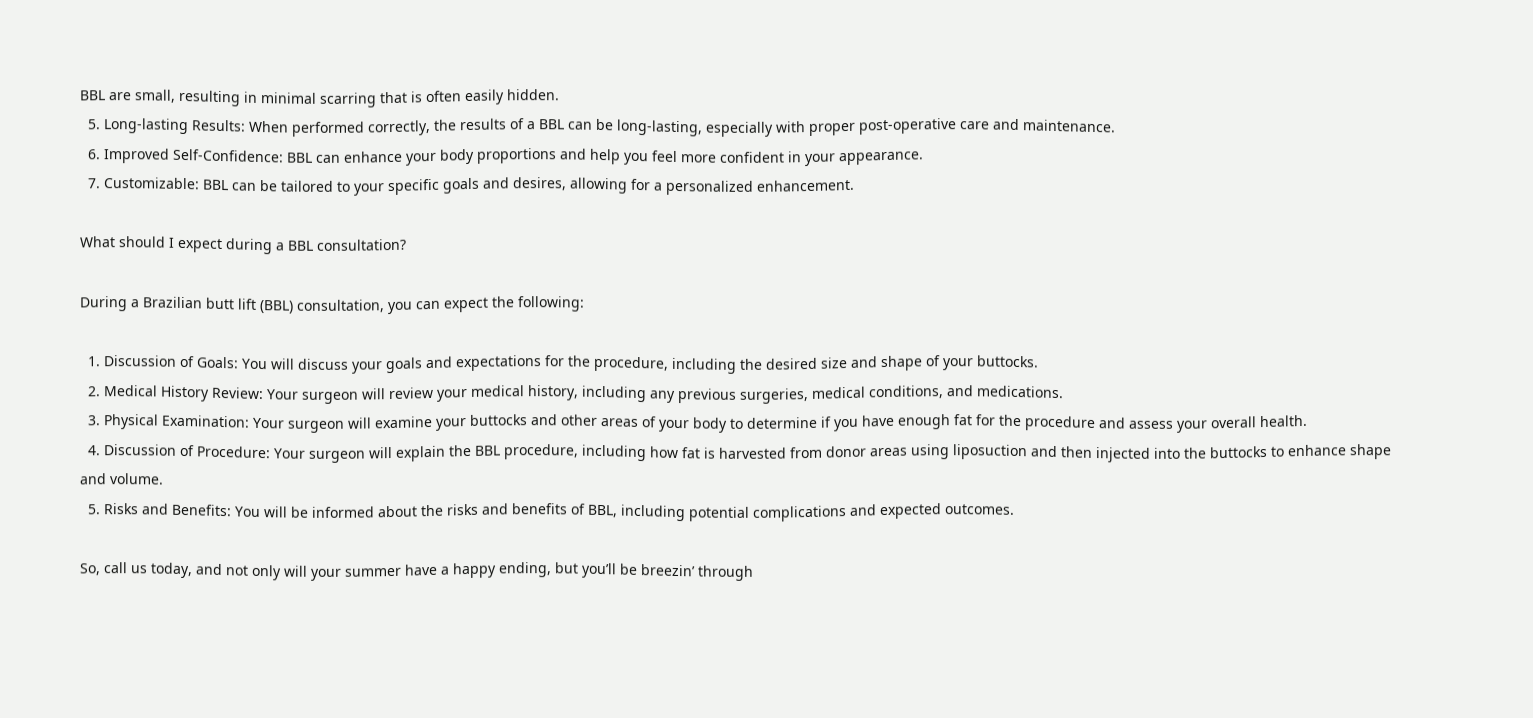BBL are small, resulting in minimal scarring that is often easily hidden.
  5. Long-lasting Results: When performed correctly, the results of a BBL can be long-lasting, especially with proper post-operative care and maintenance.
  6. Improved Self-Confidence: BBL can enhance your body proportions and help you feel more confident in your appearance.
  7. Customizable: BBL can be tailored to your specific goals and desires, allowing for a personalized enhancement.

What should I expect during a BBL consultation?

During a Brazilian butt lift (BBL) consultation, you can expect the following:

  1. Discussion of Goals: You will discuss your goals and expectations for the procedure, including the desired size and shape of your buttocks.
  2. Medical History Review: Your surgeon will review your medical history, including any previous surgeries, medical conditions, and medications.
  3. Physical Examination: Your surgeon will examine your buttocks and other areas of your body to determine if you have enough fat for the procedure and assess your overall health.
  4. Discussion of Procedure: Your surgeon will explain the BBL procedure, including how fat is harvested from donor areas using liposuction and then injected into the buttocks to enhance shape and volume.
  5. Risks and Benefits: You will be informed about the risks and benefits of BBL, including potential complications and expected outcomes.

So, call us today, and not only will your summer have a happy ending, but you’ll be breezin’ through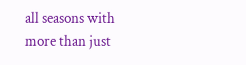all seasons with more than just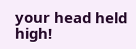your head held high!